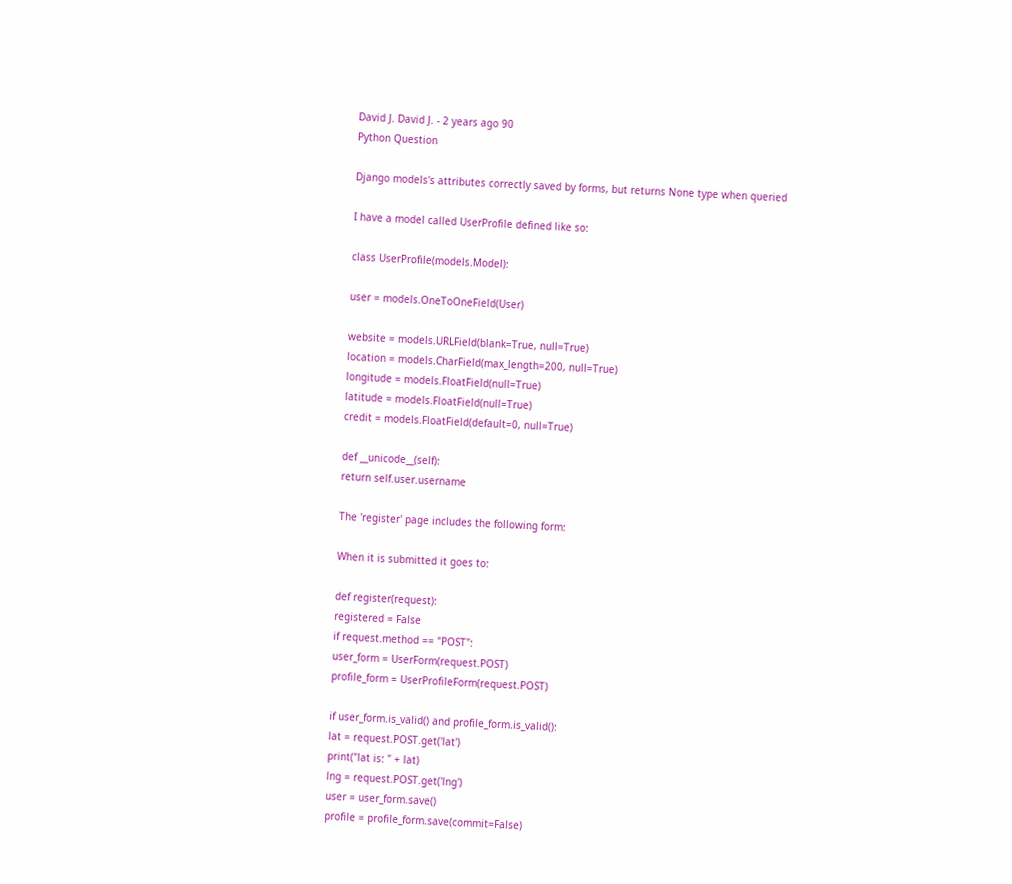David J. David J. - 2 years ago 90
Python Question

Django models's attributes correctly saved by forms, but returns None type when queried

I have a model called UserProfile defined like so:

class UserProfile(models.Model):

user = models.OneToOneField(User)

website = models.URLField(blank=True, null=True)
location = models.CharField(max_length=200, null=True)
longitude = models.FloatField(null=True)
latitude = models.FloatField(null=True)
credit = models.FloatField(default=0, null=True)

def __unicode__(self):
return self.user.username

The 'register' page includes the following form:

When it is submitted it goes to:

def register(request):
registered = False
if request.method == "POST":
user_form = UserForm(request.POST)
profile_form = UserProfileForm(request.POST)

if user_form.is_valid() and profile_form.is_valid():
lat = request.POST.get('lat')
print("lat is: " + lat)
lng = request.POST.get('lng')
user = user_form.save()
profile = profile_form.save(commit=False)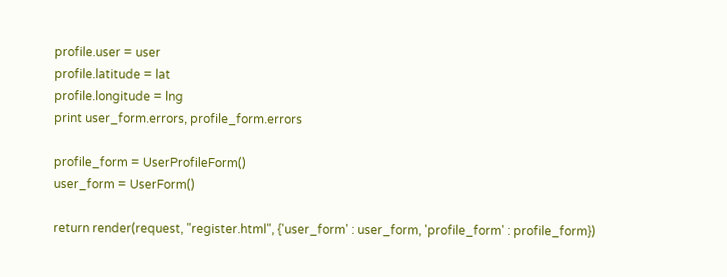profile.user = user
profile.latitude = lat
profile.longitude = lng
print user_form.errors, profile_form.errors

profile_form = UserProfileForm()
user_form = UserForm()

return render(request, "register.html", {'user_form' : user_form, 'profile_form' : profile_form})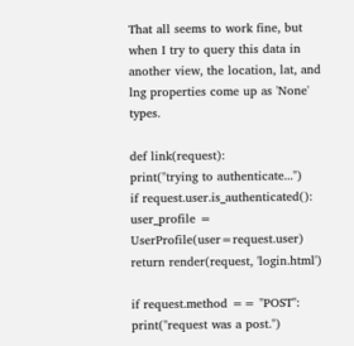That all seems to work fine, but when I try to query this data in another view, the location, lat, and lng properties come up as 'None' types.

def link(request):
print("trying to authenticate...")
if request.user.is_authenticated():
user_profile = UserProfile(user=request.user)
return render(request, 'login.html')

if request.method == "POST":
print("request was a post.")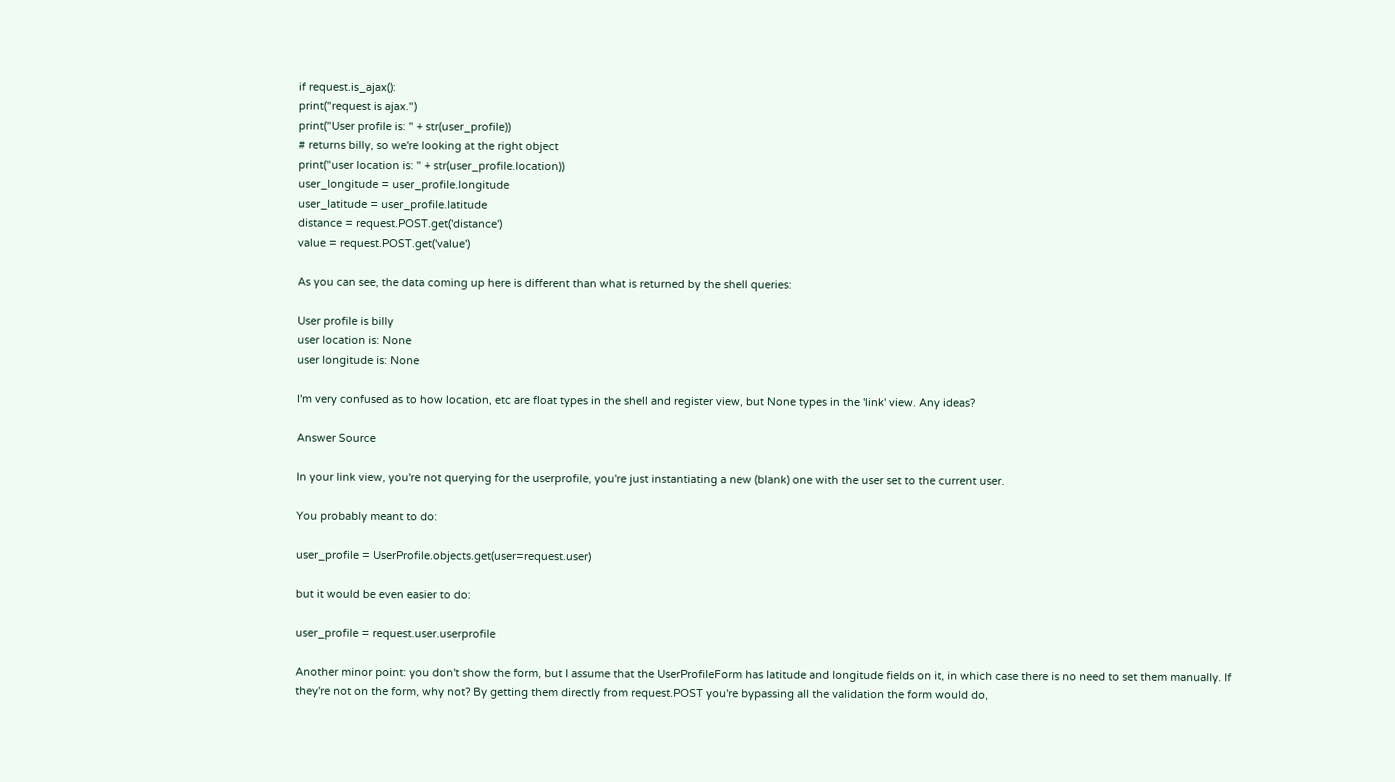if request.is_ajax():
print("request is ajax.")
print("User profile is: " + str(user_profile))
# returns billy, so we're looking at the right object
print("user location is: " + str(user_profile.location))
user_longitude = user_profile.longitude
user_latitude = user_profile.latitude
distance = request.POST.get('distance')
value = request.POST.get('value')

As you can see, the data coming up here is different than what is returned by the shell queries:

User profile is billy
user location is: None
user longitude is: None

I'm very confused as to how location, etc are float types in the shell and register view, but None types in the 'link' view. Any ideas?

Answer Source

In your link view, you're not querying for the userprofile, you're just instantiating a new (blank) one with the user set to the current user.

You probably meant to do:

user_profile = UserProfile.objects.get(user=request.user)

but it would be even easier to do:

user_profile = request.user.userprofile

Another minor point: you don't show the form, but I assume that the UserProfileForm has latitude and longitude fields on it, in which case there is no need to set them manually. If they're not on the form, why not? By getting them directly from request.POST you're bypassing all the validation the form would do,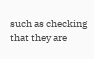such as checking that they are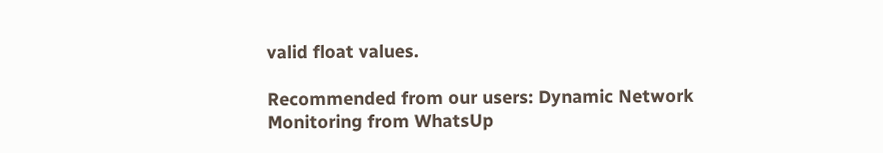valid float values.

Recommended from our users: Dynamic Network Monitoring from WhatsUp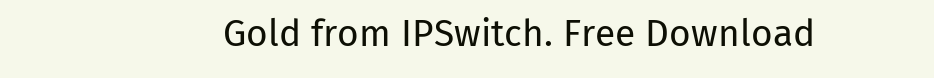Gold from IPSwitch. Free Download